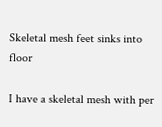Skeletal mesh feet sinks into floor

I have a skeletal mesh with per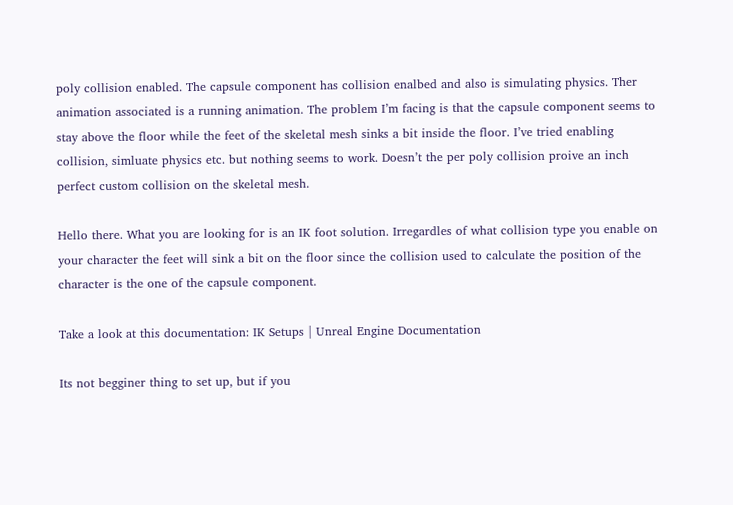poly collision enabled. The capsule component has collision enalbed and also is simulating physics. Ther animation associated is a running animation. The problem I’m facing is that the capsule component seems to stay above the floor while the feet of the skeletal mesh sinks a bit inside the floor. I’ve tried enabling collision, simluate physics etc. but nothing seems to work. Doesn’t the per poly collision proive an inch perfect custom collision on the skeletal mesh.

Hello there. What you are looking for is an IK foot solution. Irregardles of what collision type you enable on your character the feet will sink a bit on the floor since the collision used to calculate the position of the character is the one of the capsule component.

Take a look at this documentation: IK Setups | Unreal Engine Documentation

Its not begginer thing to set up, but if you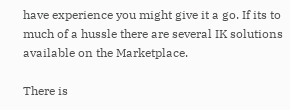have experience you might give it a go. If its to much of a hussle there are several IK solutions available on the Marketplace.

There is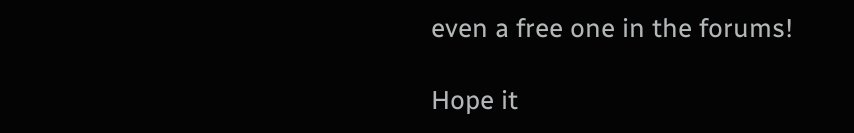even a free one in the forums!

Hope it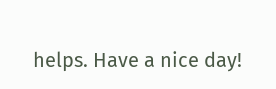helps. Have a nice day!